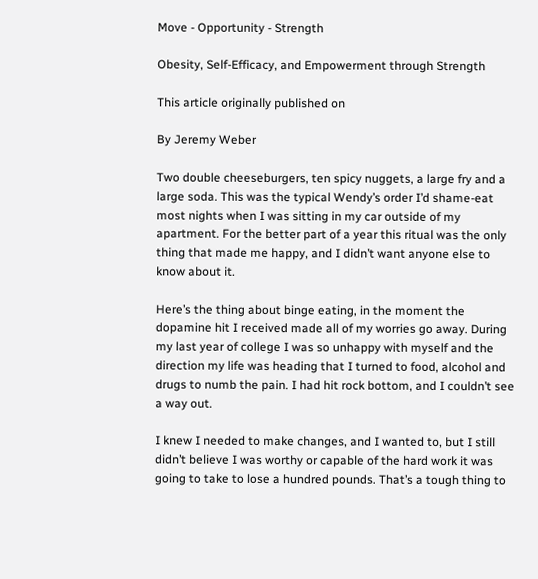Move - Opportunity - Strength

Obesity, Self-Efficacy, and Empowerment through Strength

This article originally published on

By Jeremy Weber

Two double cheeseburgers, ten spicy nuggets, a large fry and a large soda. This was the typical Wendy’s order I’d shame-eat most nights when I was sitting in my car outside of my apartment. For the better part of a year this ritual was the only thing that made me happy, and I didn’t want anyone else to know about it.

Here’s the thing about binge eating, in the moment the dopamine hit I received made all of my worries go away. During my last year of college I was so unhappy with myself and the direction my life was heading that I turned to food, alcohol and drugs to numb the pain. I had hit rock bottom, and I couldn’t see a way out.

I knew I needed to make changes, and I wanted to, but I still didn’t believe I was worthy or capable of the hard work it was going to take to lose a hundred pounds. That’s a tough thing to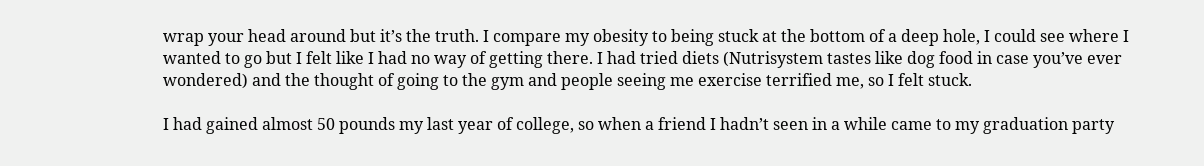wrap your head around but it’s the truth. I compare my obesity to being stuck at the bottom of a deep hole, I could see where I wanted to go but I felt like I had no way of getting there. I had tried diets (Nutrisystem tastes like dog food in case you’ve ever wondered) and the thought of going to the gym and people seeing me exercise terrified me, so I felt stuck.

I had gained almost 50 pounds my last year of college, so when a friend I hadn’t seen in a while came to my graduation party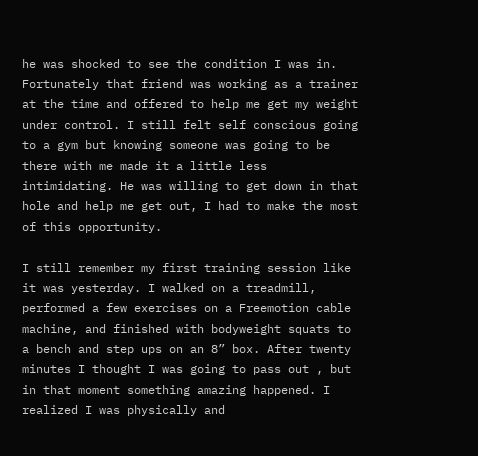he was shocked to see the condition I was in. Fortunately that friend was working as a trainer at the time and offered to help me get my weight under control. I still felt self conscious going to a gym but knowing someone was going to be there with me made it a little less intimidating. He was willing to get down in that hole and help me get out, I had to make the most of this opportunity.

I still remember my first training session like it was yesterday. I walked on a treadmill, performed a few exercises on a Freemotion cable machine, and finished with bodyweight squats to a bench and step ups on an 8” box. After twenty minutes I thought I was going to pass out , but in that moment something amazing happened. I realized I was physically and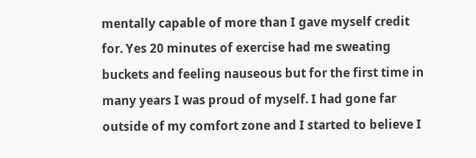mentally capable of more than I gave myself credit for. Yes 20 minutes of exercise had me sweating buckets and feeling nauseous but for the first time in many years I was proud of myself. I had gone far outside of my comfort zone and I started to believe I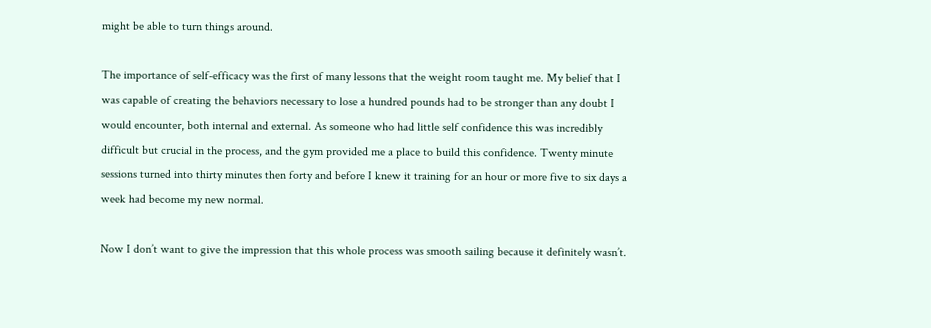might be able to turn things around.

The importance of self-efficacy was the first of many lessons that the weight room taught me. My belief that I was capable of creating the behaviors necessary to lose a hundred pounds had to be stronger than any doubt I would encounter, both internal and external. As someone who had little self confidence this was incredibly difficult but crucial in the process, and the gym provided me a place to build this confidence. Twenty minute sessions turned into thirty minutes then forty and before I knew it training for an hour or more five to six days a week had become my new normal.

Now I don’t want to give the impression that this whole process was smooth sailing because it definitely wasn’t.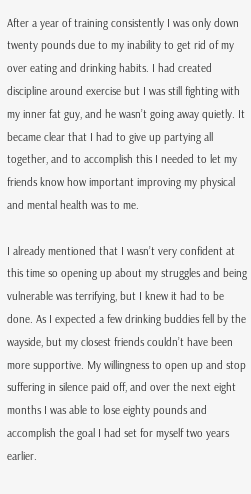After a year of training consistently I was only down twenty pounds due to my inability to get rid of my over eating and drinking habits. I had created discipline around exercise but I was still fighting with my inner fat guy, and he wasn’t going away quietly. It became clear that I had to give up partying all together, and to accomplish this I needed to let my friends know how important improving my physical and mental health was to me.

I already mentioned that I wasn’t very confident at this time so opening up about my struggles and being vulnerable was terrifying, but I knew it had to be done. As I expected a few drinking buddies fell by the wayside, but my closest friends couldn’t have been more supportive. My willingness to open up and stop suffering in silence paid off, and over the next eight months I was able to lose eighty pounds and accomplish the goal I had set for myself two years earlier.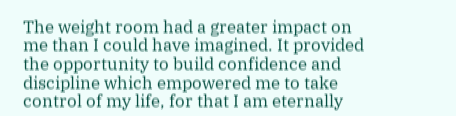The weight room had a greater impact on me than I could have imagined. It provided the opportunity to build confidence and discipline which empowered me to take control of my life, for that I am eternally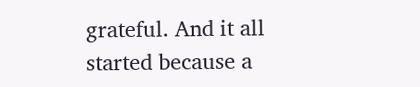grateful. And it all started because a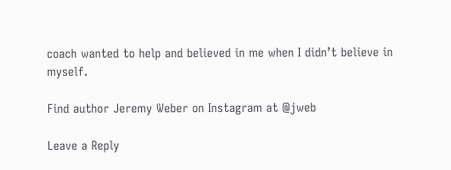coach wanted to help and believed in me when I didn’t believe in myself.

Find author Jeremy Weber on Instagram at @jweb

Leave a Reply